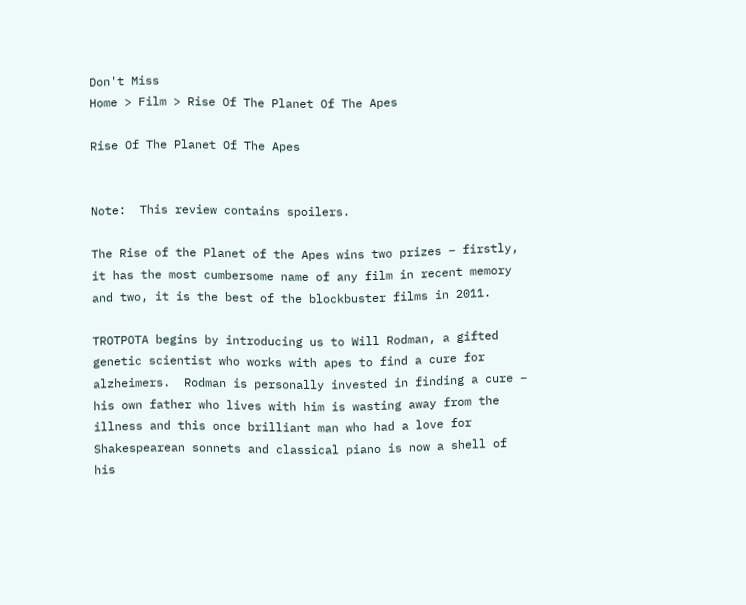Don't Miss
Home > Film > Rise Of The Planet Of The Apes

Rise Of The Planet Of The Apes


Note:  This review contains spoilers.

The Rise of the Planet of the Apes wins two prizes – firstly, it has the most cumbersome name of any film in recent memory and two, it is the best of the blockbuster films in 2011.

TROTPOTA begins by introducing us to Will Rodman, a gifted genetic scientist who works with apes to find a cure for alzheimers.  Rodman is personally invested in finding a cure – his own father who lives with him is wasting away from the illness and this once brilliant man who had a love for Shakespearean sonnets and classical piano is now a shell of his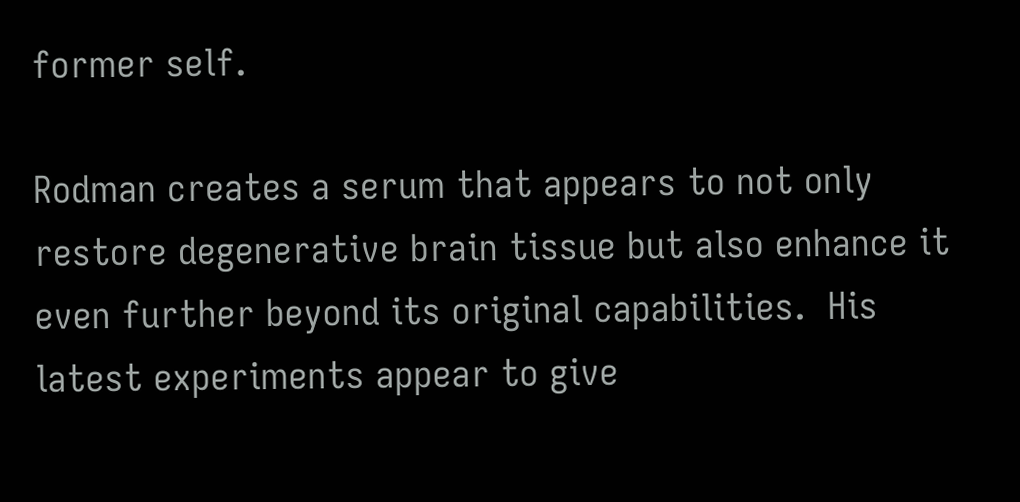former self.

Rodman creates a serum that appears to not only restore degenerative brain tissue but also enhance it even further beyond its original capabilities.  His latest experiments appear to give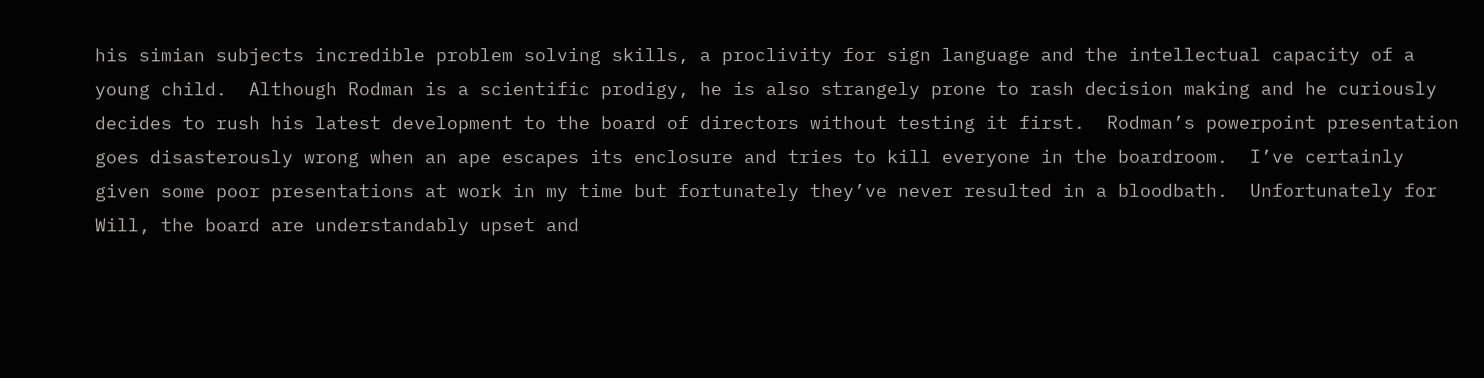his simian subjects incredible problem solving skills, a proclivity for sign language and the intellectual capacity of a young child.  Although Rodman is a scientific prodigy, he is also strangely prone to rash decision making and he curiously decides to rush his latest development to the board of directors without testing it first.  Rodman’s powerpoint presentation goes disasterously wrong when an ape escapes its enclosure and tries to kill everyone in the boardroom.  I’ve certainly given some poor presentations at work in my time but fortunately they’ve never resulted in a bloodbath.  Unfortunately for Will, the board are understandably upset and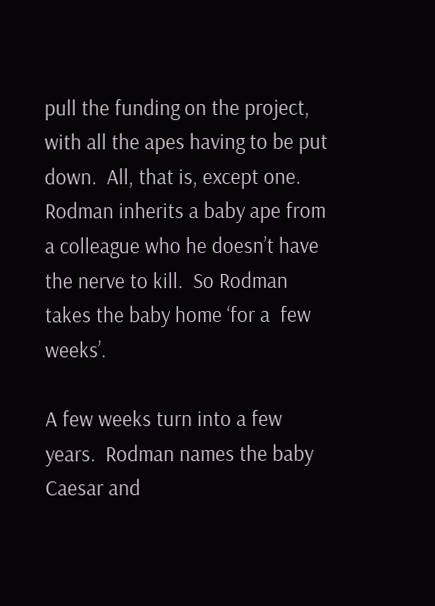pull the funding on the project, with all the apes having to be put down.  All, that is, except one.  Rodman inherits a baby ape from a colleague who he doesn’t have the nerve to kill.  So Rodman takes the baby home ‘for a  few weeks’.

A few weeks turn into a few years.  Rodman names the baby Caesar and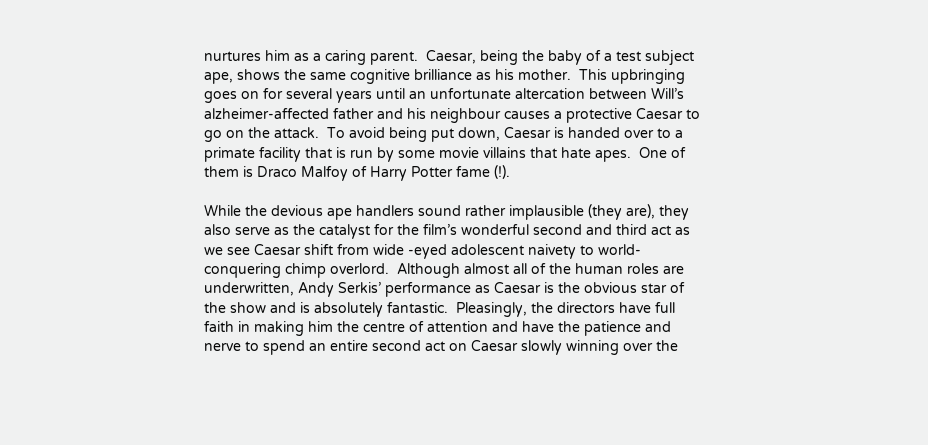nurtures him as a caring parent.  Caesar, being the baby of a test subject ape, shows the same cognitive brilliance as his mother.  This upbringing goes on for several years until an unfortunate altercation between Will’s alzheimer-affected father and his neighbour causes a protective Caesar to go on the attack.  To avoid being put down, Caesar is handed over to a primate facility that is run by some movie villains that hate apes.  One of them is Draco Malfoy of Harry Potter fame (!).

While the devious ape handlers sound rather implausible (they are), they also serve as the catalyst for the film’s wonderful second and third act as we see Caesar shift from wide -eyed adolescent naivety to world-conquering chimp overlord.  Although almost all of the human roles are underwritten, Andy Serkis’ performance as Caesar is the obvious star of the show and is absolutely fantastic.  Pleasingly, the directors have full faith in making him the centre of attention and have the patience and nerve to spend an entire second act on Caesar slowly winning over the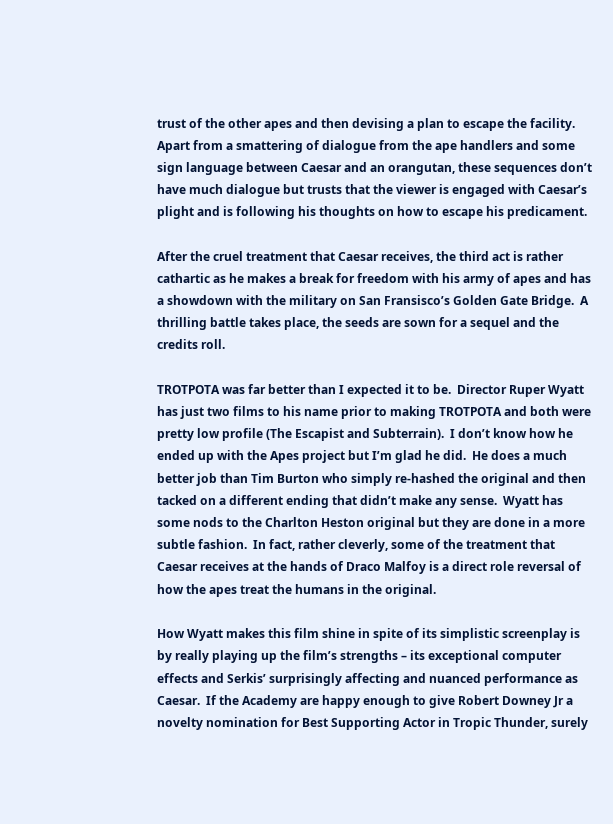trust of the other apes and then devising a plan to escape the facility.  Apart from a smattering of dialogue from the ape handlers and some sign language between Caesar and an orangutan, these sequences don’t have much dialogue but trusts that the viewer is engaged with Caesar’s plight and is following his thoughts on how to escape his predicament.

After the cruel treatment that Caesar receives, the third act is rather cathartic as he makes a break for freedom with his army of apes and has a showdown with the military on San Fransisco’s Golden Gate Bridge.  A thrilling battle takes place, the seeds are sown for a sequel and the credits roll.

TROTPOTA was far better than I expected it to be.  Director Ruper Wyatt has just two films to his name prior to making TROTPOTA and both were pretty low profile (The Escapist and Subterrain).  I don’t know how he ended up with the Apes project but I’m glad he did.  He does a much better job than Tim Burton who simply re-hashed the original and then tacked on a different ending that didn’t make any sense.  Wyatt has some nods to the Charlton Heston original but they are done in a more subtle fashion.  In fact, rather cleverly, some of the treatment that Caesar receives at the hands of Draco Malfoy is a direct role reversal of how the apes treat the humans in the original.

How Wyatt makes this film shine in spite of its simplistic screenplay is by really playing up the film’s strengths – its exceptional computer effects and Serkis’ surprisingly affecting and nuanced performance as Caesar.  If the Academy are happy enough to give Robert Downey Jr a novelty nomination for Best Supporting Actor in Tropic Thunder, surely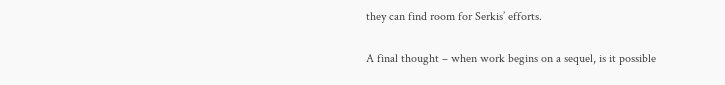they can find room for Serkis’ efforts.

A final thought – when work begins on a sequel, is it possible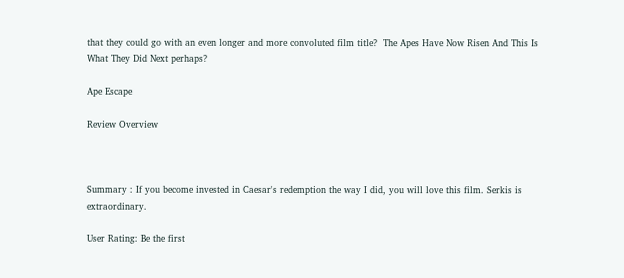that they could go with an even longer and more convoluted film title?  The Apes Have Now Risen And This Is What They Did Next perhaps?

Ape Escape

Review Overview



Summary : If you become invested in Caesar's redemption the way I did, you will love this film. Serkis is extraordinary.

User Rating: Be the first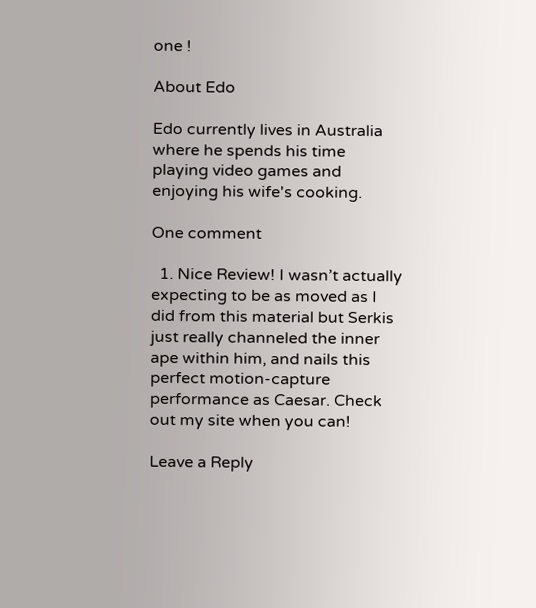one !

About Edo

Edo currently lives in Australia where he spends his time playing video games and enjoying his wife's cooking.

One comment

  1. Nice Review! I wasn’t actually expecting to be as moved as I did from this material but Serkis just really channeled the inner ape within him, and nails this perfect motion-capture performance as Caesar. Check out my site when you can!

Leave a Reply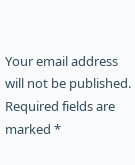Your email address will not be published. Required fields are marked *